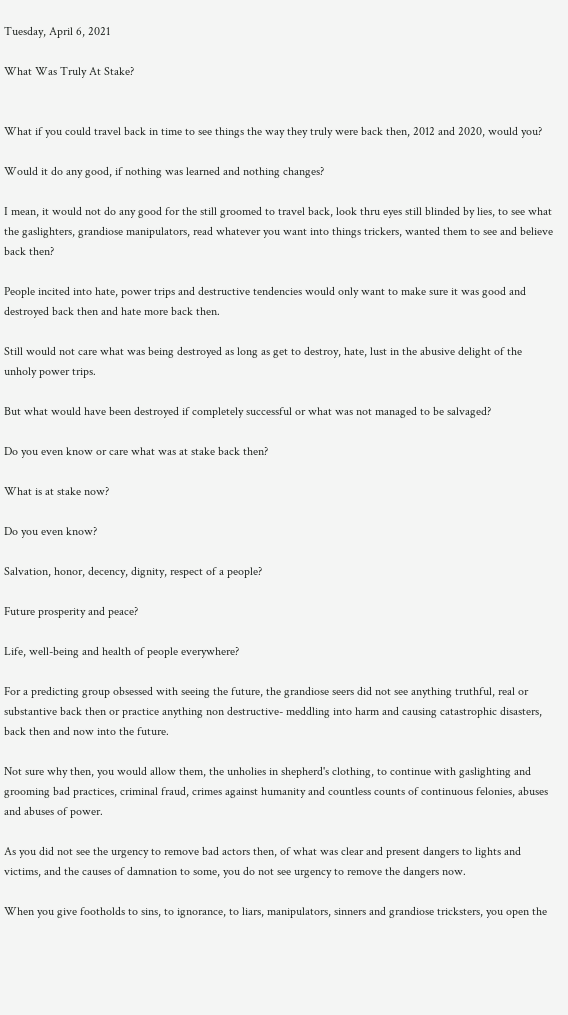Tuesday, April 6, 2021

What Was Truly At Stake?


What if you could travel back in time to see things the way they truly were back then, 2012 and 2020, would you?

Would it do any good, if nothing was learned and nothing changes?

I mean, it would not do any good for the still groomed to travel back, look thru eyes still blinded by lies, to see what the gaslighters, grandiose manipulators, read whatever you want into things trickers, wanted them to see and believe back then?

People incited into hate, power trips and destructive tendencies would only want to make sure it was good and destroyed back then and hate more back then.

Still would not care what was being destroyed as long as get to destroy, hate, lust in the abusive delight of the unholy power trips.

But what would have been destroyed if completely successful or what was not managed to be salvaged?

Do you even know or care what was at stake back then?

What is at stake now?

Do you even know?

Salvation, honor, decency, dignity, respect of a people?

Future prosperity and peace?

Life, well-being and health of people everywhere?

For a predicting group obsessed with seeing the future, the grandiose seers did not see anything truthful, real or substantive back then or practice anything non destructive- meddling into harm and causing catastrophic disasters, back then and now into the future.

Not sure why then, you would allow them, the unholies in shepherd's clothing, to continue with gaslighting and grooming bad practices, criminal fraud, crimes against humanity and countless counts of continuous felonies, abuses and abuses of power.

As you did not see the urgency to remove bad actors then, of what was clear and present dangers to lights and victims, and the causes of damnation to some, you do not see urgency to remove the dangers now.

When you give footholds to sins, to ignorance, to liars, manipulators, sinners and grandiose tricksters, you open the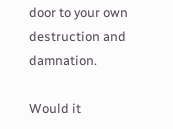door to your own destruction and damnation.

Would it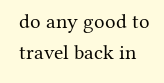do any good to travel back in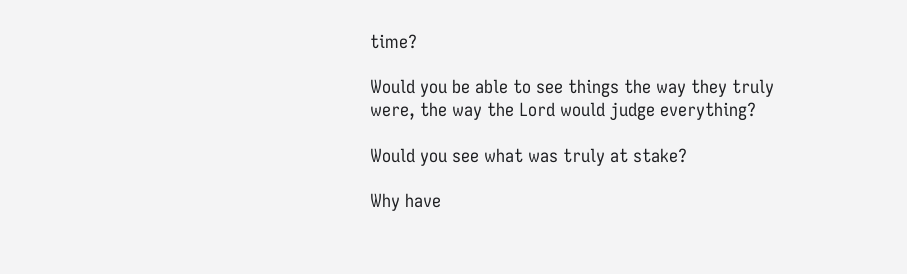time?

Would you be able to see things the way they truly were, the way the Lord would judge everything?

Would you see what was truly at stake?

Why have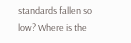standards fallen so low? Where is the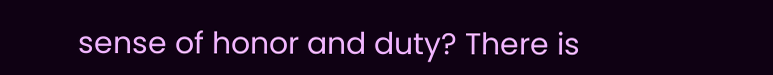sense of honor and duty? There is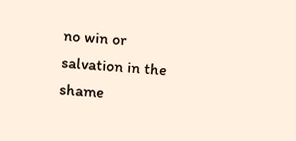no win or salvation in the shame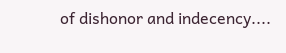of dishonor and indecency....